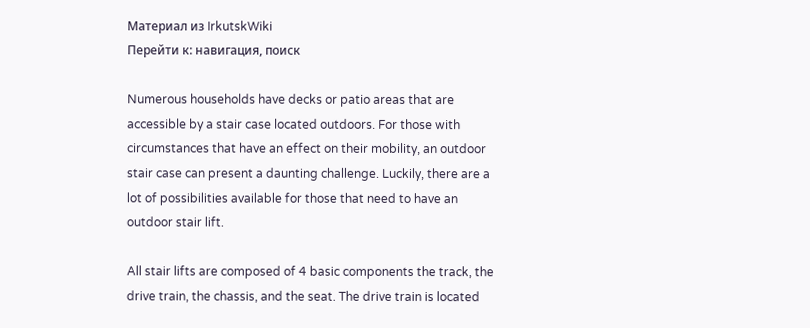Материал из IrkutskWiki
Перейти к: навигация, поиск

Numerous households have decks or patio areas that are accessible by a stair case located outdoors. For those with circumstances that have an effect on their mobility, an outdoor stair case can present a daunting challenge. Luckily, there are a lot of possibilities available for those that need to have an outdoor stair lift.

All stair lifts are composed of 4 basic components the track, the drive train, the chassis, and the seat. The drive train is located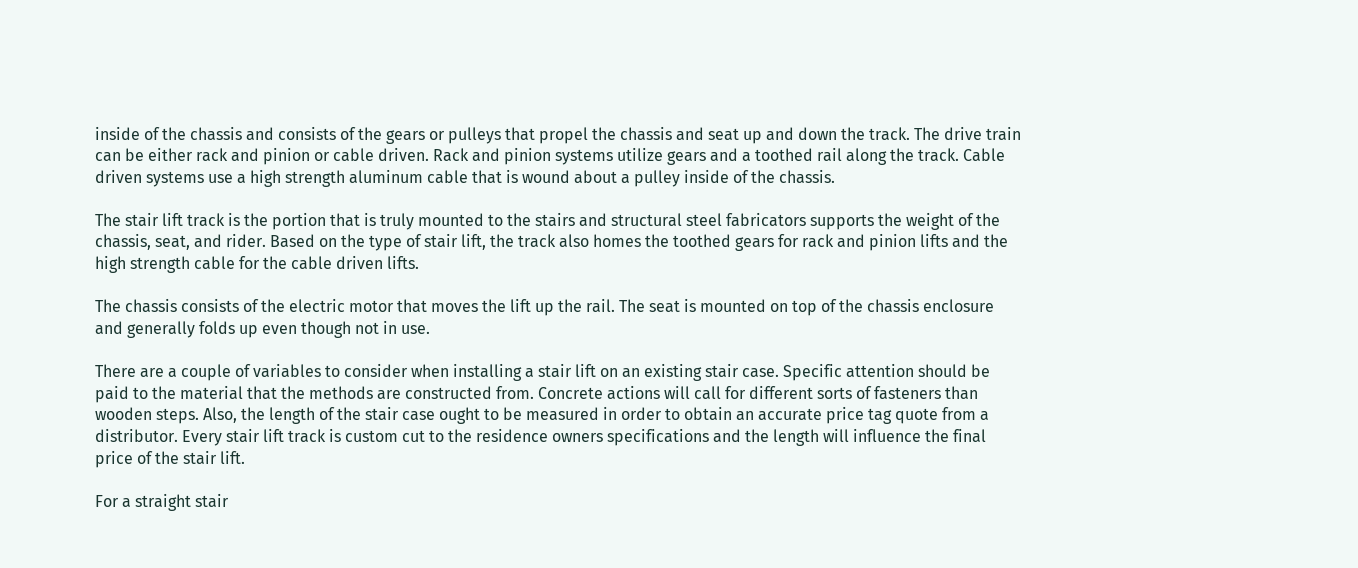inside of the chassis and consists of the gears or pulleys that propel the chassis and seat up and down the track. The drive train can be either rack and pinion or cable driven. Rack and pinion systems utilize gears and a toothed rail along the track. Cable driven systems use a high strength aluminum cable that is wound about a pulley inside of the chassis.

The stair lift track is the portion that is truly mounted to the stairs and structural steel fabricators supports the weight of the chassis, seat, and rider. Based on the type of stair lift, the track also homes the toothed gears for rack and pinion lifts and the high strength cable for the cable driven lifts.

The chassis consists of the electric motor that moves the lift up the rail. The seat is mounted on top of the chassis enclosure and generally folds up even though not in use.

There are a couple of variables to consider when installing a stair lift on an existing stair case. Specific attention should be paid to the material that the methods are constructed from. Concrete actions will call for different sorts of fasteners than wooden steps. Also, the length of the stair case ought to be measured in order to obtain an accurate price tag quote from a distributor. Every stair lift track is custom cut to the residence owners specifications and the length will influence the final price of the stair lift.

For a straight stair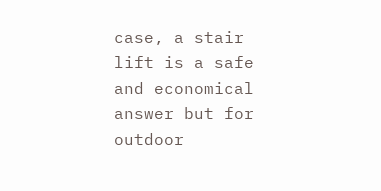case, a stair lift is a safe and economical answer but for outdoor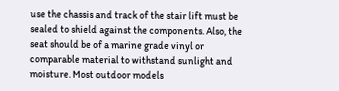use the chassis and track of the stair lift must be sealed to shield against the components. Also, the seat should be of a marine grade vinyl or comparable material to withstand sunlight and moisture. Most outdoor models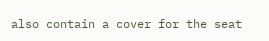also contain a cover for the seat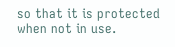so that it is protected when not in use.